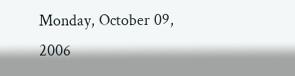Monday, October 09, 2006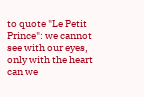to quote "Le Petit Prince": we cannot see with our eyes, only with the heart can we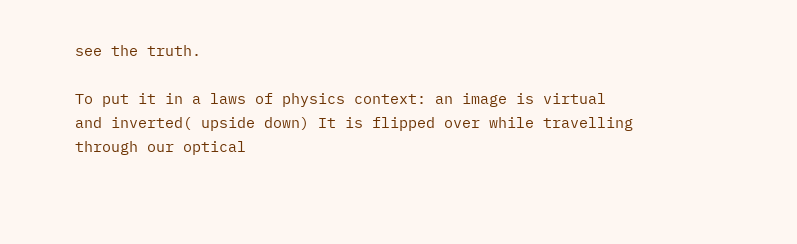see the truth.

To put it in a laws of physics context: an image is virtual and inverted( upside down) It is flipped over while travelling through our optical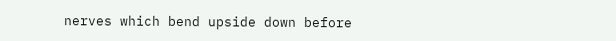nerves which bend upside down before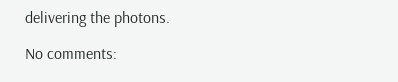delivering the photons.

No comments: